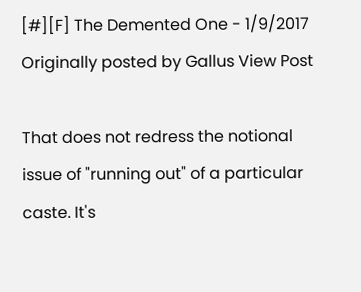[#][F] The Demented One - 1/9/2017
Originally posted by Gallus View Post

That does not redress the notional issue of "running out" of a particular caste. It's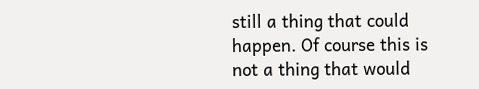still a thing that could happen. Of course this is not a thing that would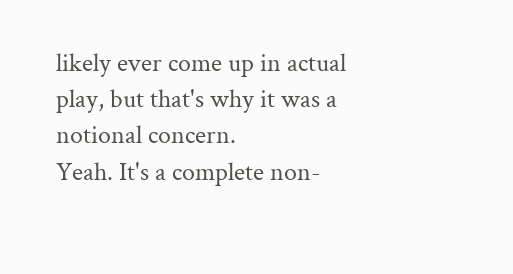likely ever come up in actual play, but that's why it was a notional concern.
Yeah. It's a complete non-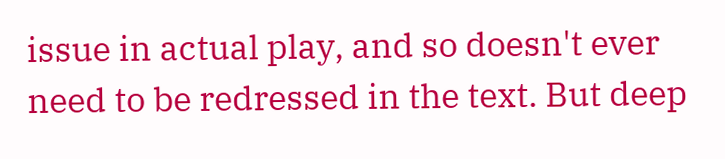issue in actual play, and so doesn't ever need to be redressed in the text. But deep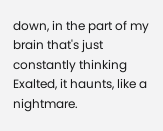down, in the part of my brain that's just constantly thinking Exalted, it haunts, like a nightmare.